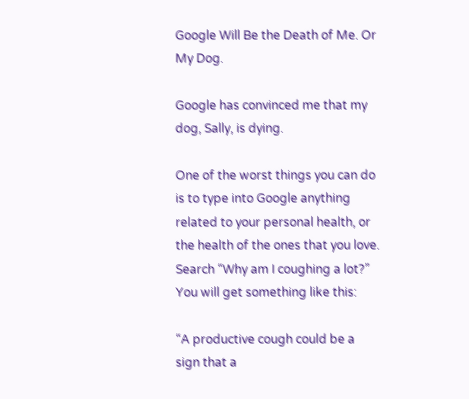Google Will Be the Death of Me. Or My Dog.

Google has convinced me that my dog, Sally, is dying.

One of the worst things you can do is to type into Google anything related to your personal health, or the health of the ones that you love. Search “Why am I coughing a lot?” You will get something like this:

“A productive cough could be a sign that a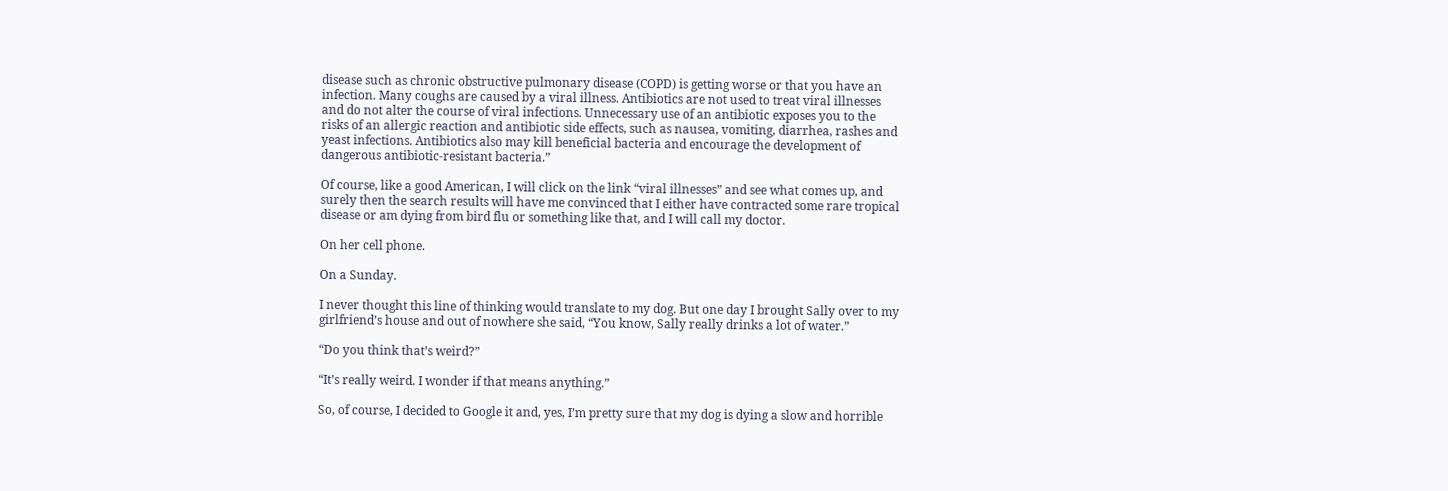disease such as chronic obstructive pulmonary disease (COPD) is getting worse or that you have an infection. Many coughs are caused by a viral illness. Antibiotics are not used to treat viral illnesses and do not alter the course of viral infections. Unnecessary use of an antibiotic exposes you to the risks of an allergic reaction and antibiotic side effects, such as nausea, vomiting, diarrhea, rashes and yeast infections. Antibiotics also may kill beneficial bacteria and encourage the development of dangerous antibiotic-resistant bacteria.”

Of course, like a good American, I will click on the link “viral illnesses” and see what comes up, and surely then the search results will have me convinced that I either have contracted some rare tropical disease or am dying from bird flu or something like that, and I will call my doctor.

On her cell phone.

On a Sunday.

I never thought this line of thinking would translate to my dog. But one day I brought Sally over to my girlfriend’s house and out of nowhere she said, “You know, Sally really drinks a lot of water.”

“Do you think that’s weird?”

“It’s really weird. I wonder if that means anything.”

So, of course, I decided to Google it and, yes, I’m pretty sure that my dog is dying a slow and horrible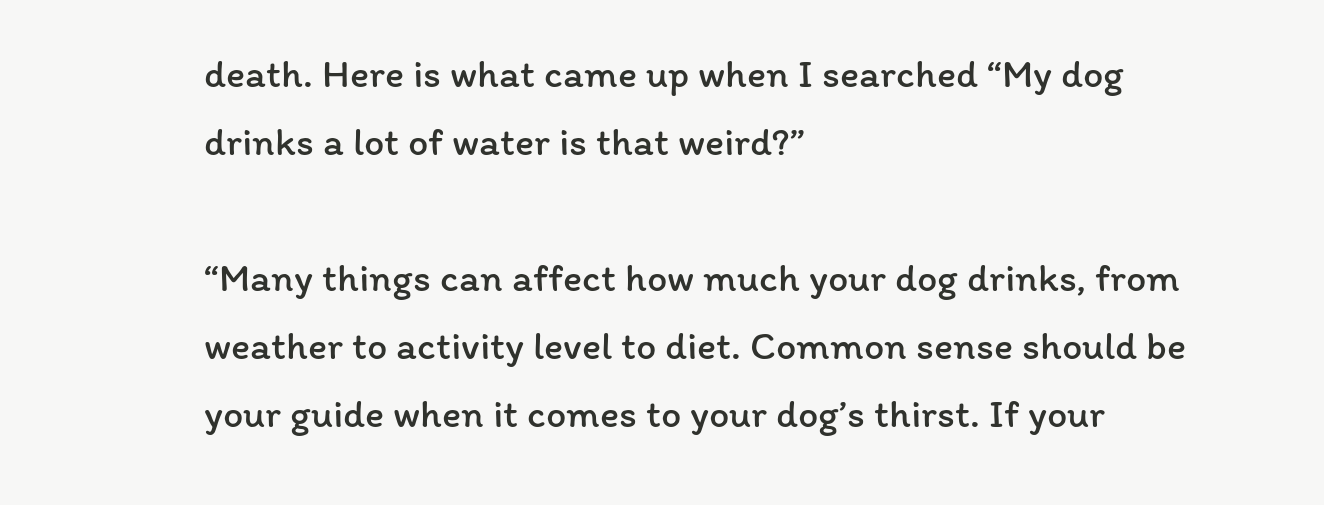death. Here is what came up when I searched “My dog drinks a lot of water is that weird?”

“Many things can affect how much your dog drinks, from weather to activity level to diet. Common sense should be your guide when it comes to your dog’s thirst. If your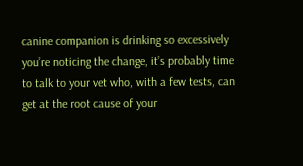canine companion is drinking so excessively you’re noticing the change, it’s probably time to talk to your vet who, with a few tests, can get at the root cause of your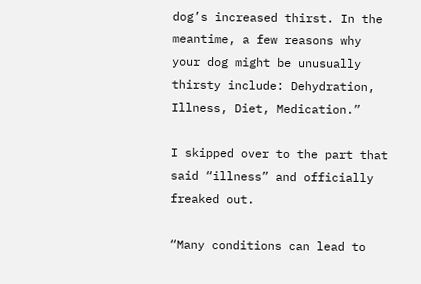dog’s increased thirst. In the meantime, a few reasons why your dog might be unusually thirsty include: Dehydration, Illness, Diet, Medication.”

I skipped over to the part that said “illness” and officially freaked out.

“Many conditions can lead to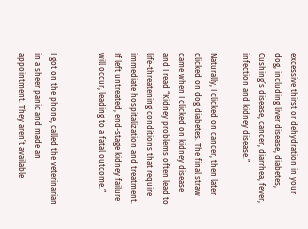excessive thirst or dehydration in your dog, including liver disease, diabetes, Cushing’s disease, cancer, diarrhea, fever, infection and kidney disease.”

Naturally, I clicked on cancer, then later clicked on dog diabetes. The final straw came when I clicked on kidney disease and I read “Kidney problems often lead to life-threatening conditions that require immediate hospitalization and treatment. If left untreated, end-stage kidney failure will occur, leading to a fatal outcome.”


I got on the phone, called the veterinarian in a sheer panic and made an appointment. They aren’t available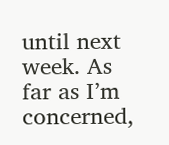until next week. As far as I’m concerned,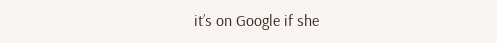it’s on Google if she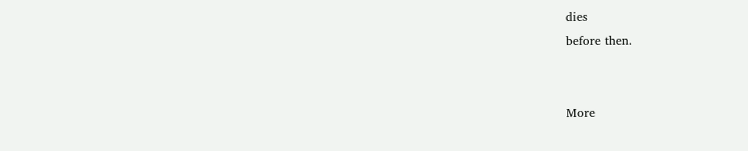dies
before then.


More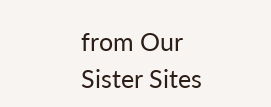from Our Sister Sites